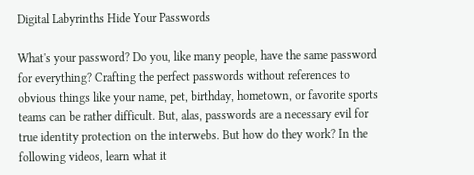Digital Labyrinths Hide Your Passwords

What's your password? Do you, like many people, have the same password for everything? Crafting the perfect passwords without references to obvious things like your name, pet, birthday, hometown, or favorite sports teams can be rather difficult. But, alas, passwords are a necessary evil for true identity protection on the interwebs. But how do they work? In the following videos, learn what it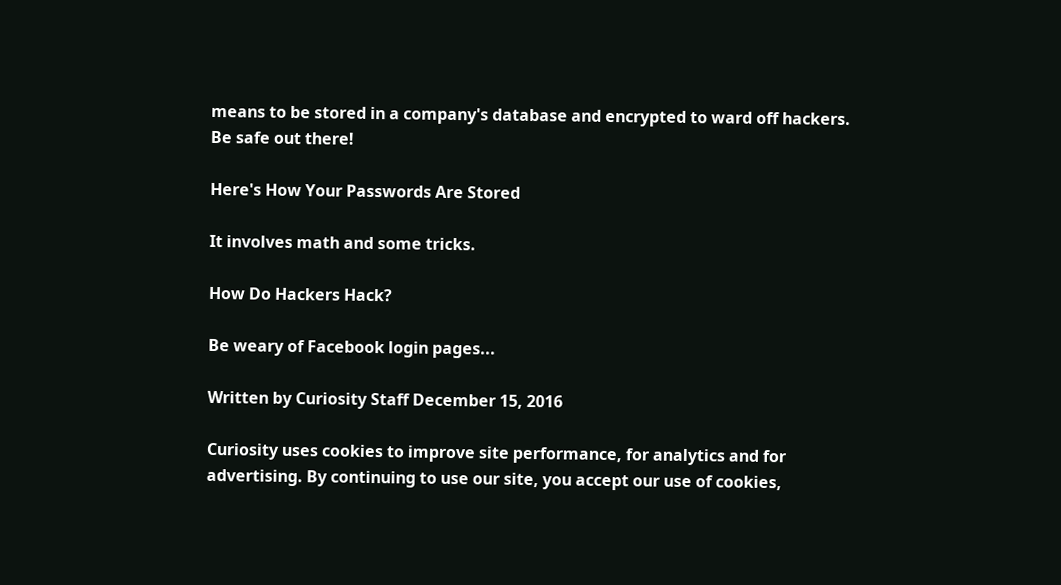means to be stored in a company's database and encrypted to ward off hackers. Be safe out there!

Here's How Your Passwords Are Stored

It involves math and some tricks.

How Do Hackers Hack?

Be weary of Facebook login pages...

Written by Curiosity Staff December 15, 2016

Curiosity uses cookies to improve site performance, for analytics and for advertising. By continuing to use our site, you accept our use of cookies,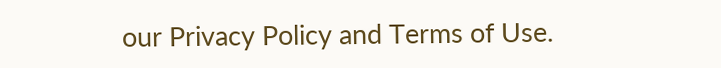our Privacy Policy and Terms of Use.